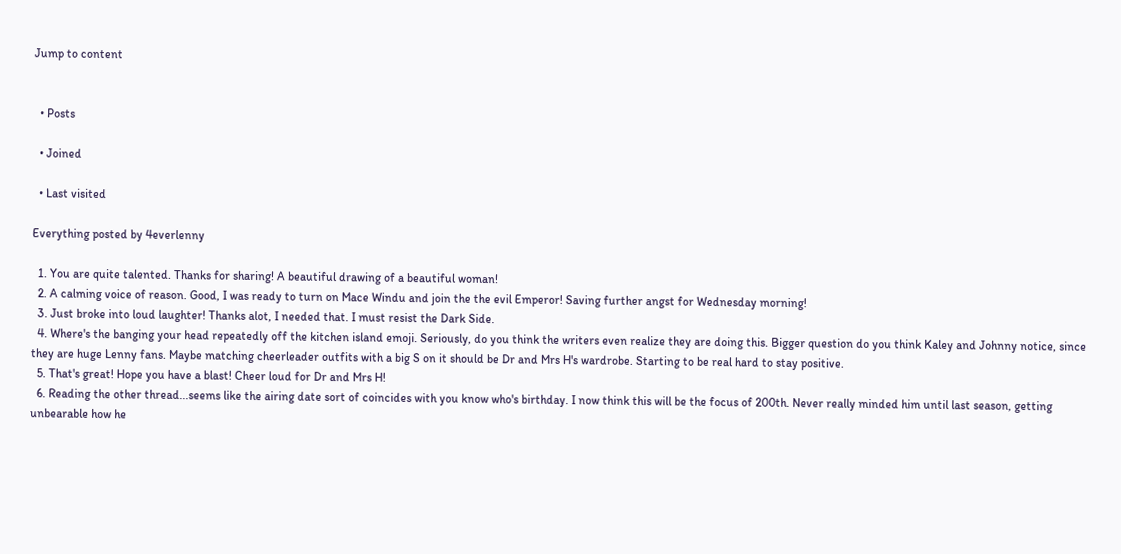Jump to content


  • Posts

  • Joined

  • Last visited

Everything posted by 4everlenny

  1. You are quite talented. Thanks for sharing! A beautiful drawing of a beautiful woman!
  2. A calming voice of reason. Good, I was ready to turn on Mace Windu and join the the evil Emperor! Saving further angst for Wednesday morning!
  3. Just broke into loud laughter! Thanks alot, I needed that. I must resist the Dark Side.
  4. Where's the banging your head repeatedly off the kitchen island emoji. Seriously, do you think the writers even realize they are doing this. Bigger question do you think Kaley and Johnny notice, since they are huge Lenny fans. Maybe matching cheerleader outfits with a big S on it should be Dr and Mrs H's wardrobe. Starting to be real hard to stay positive.
  5. That's great! Hope you have a blast! Cheer loud for Dr and Mrs H!
  6. Reading the other thread...seems like the airing date sort of coincides with you know who's birthday. I now think this will be the focus of 200th. Never really minded him until last season, getting unbearable how he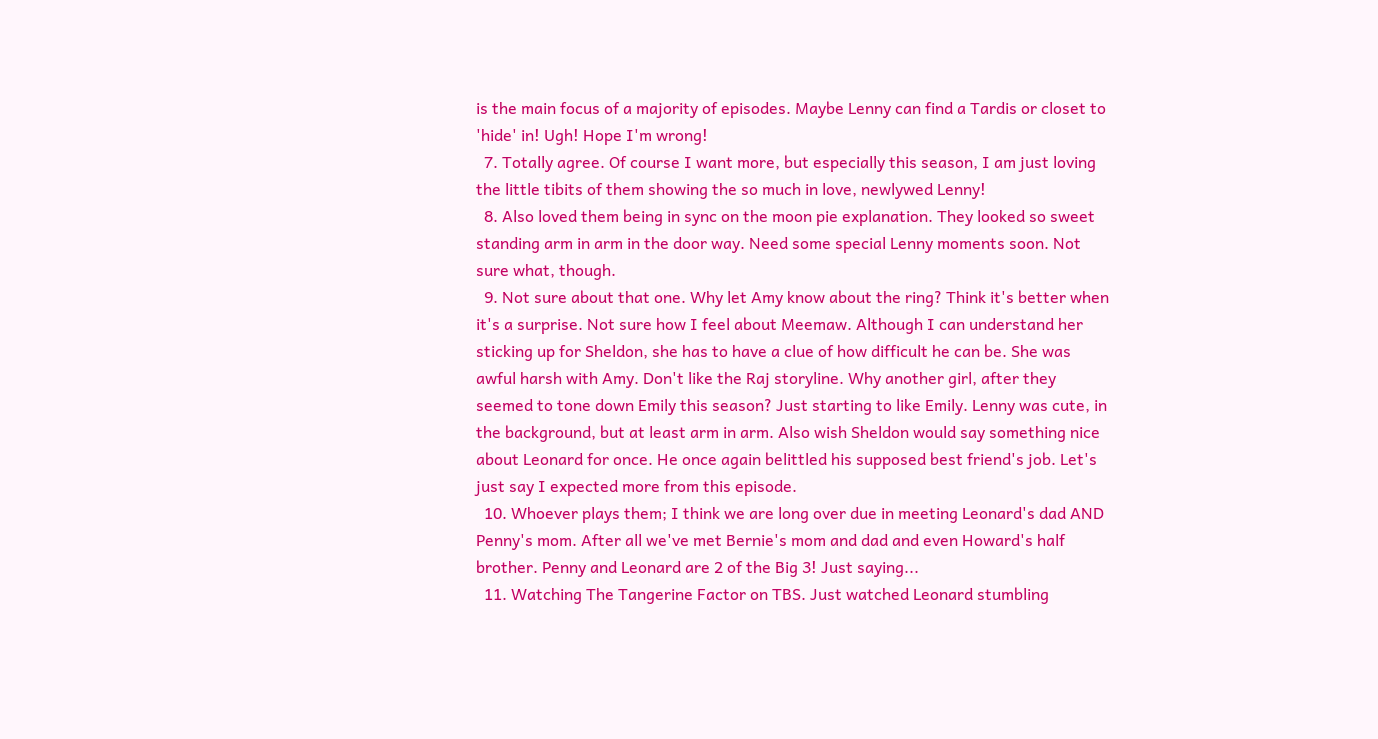is the main focus of a majority of episodes. Maybe Lenny can find a Tardis or closet to 'hide' in! Ugh! Hope I'm wrong!
  7. Totally agree. Of course I want more, but especially this season, I am just loving the little tibits of them showing the so much in love, newlywed Lenny!
  8. Also loved them being in sync on the moon pie explanation. They looked so sweet standing arm in arm in the door way. Need some special Lenny moments soon. Not sure what, though.
  9. Not sure about that one. Why let Amy know about the ring? Think it's better when it's a surprise. Not sure how I feel about Meemaw. Although I can understand her sticking up for Sheldon, she has to have a clue of how difficult he can be. She was awful harsh with Amy. Don't like the Raj storyline. Why another girl, after they seemed to tone down Emily this season? Just starting to like Emily. Lenny was cute, in the background, but at least arm in arm. Also wish Sheldon would say something nice about Leonard for once. He once again belittled his supposed best friend's job. Let's just say I expected more from this episode.
  10. Whoever plays them; I think we are long over due in meeting Leonard's dad AND Penny's mom. After all we've met Bernie's mom and dad and even Howard's half brother. Penny and Leonard are 2 of the Big 3! Just saying...
  11. Watching The Tangerine Factor on TBS. Just watched Leonard stumbling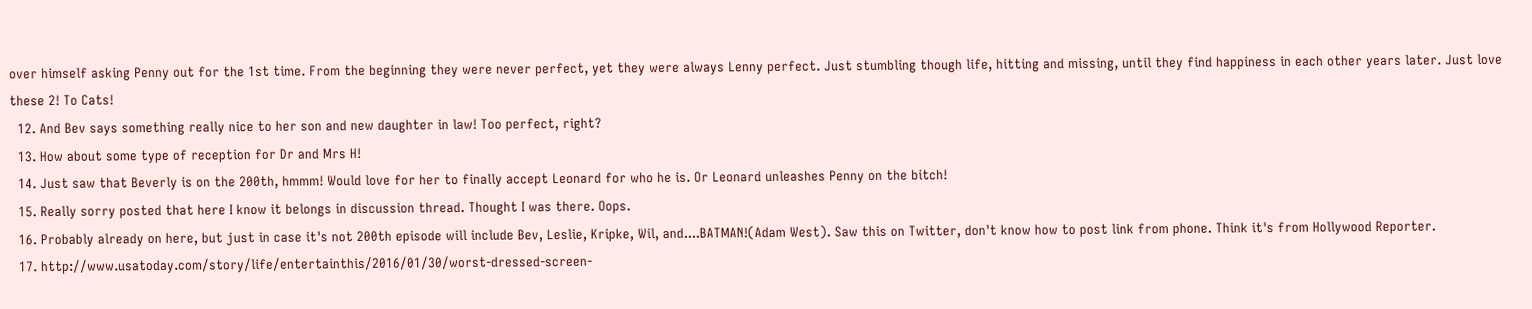over himself asking Penny out for the 1st time. From the beginning they were never perfect, yet they were always Lenny perfect. Just stumbling though life, hitting and missing, until they find happiness in each other years later. Just love these 2! To Cats!
  12. And Bev says something really nice to her son and new daughter in law! Too perfect, right?
  13. How about some type of reception for Dr and Mrs H!
  14. Just saw that Beverly is on the 200th, hmmm! Would love for her to finally accept Leonard for who he is. Or Leonard unleashes Penny on the bitch!
  15. Really sorry posted that here I know it belongs in discussion thread. Thought I was there. Oops.
  16. Probably already on here, but just in case it's not 200th episode will include Bev, Leslie, Kripke, Wil, and....BATMAN!(Adam West). Saw this on Twitter, don't know how to post link from phone. Think it's from Hollywood Reporter.
  17. http://www.usatoday.com/story/life/entertainthis/2016/01/30/worst-dressed-screen-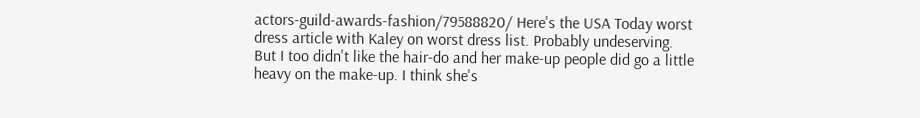actors-guild-awards-fashion/79588820/ Here's the USA Today worst dress article with Kaley on worst dress list. Probably undeserving. But I too didn't like the hair-do and her make-up people did go a little heavy on the make-up. I think she's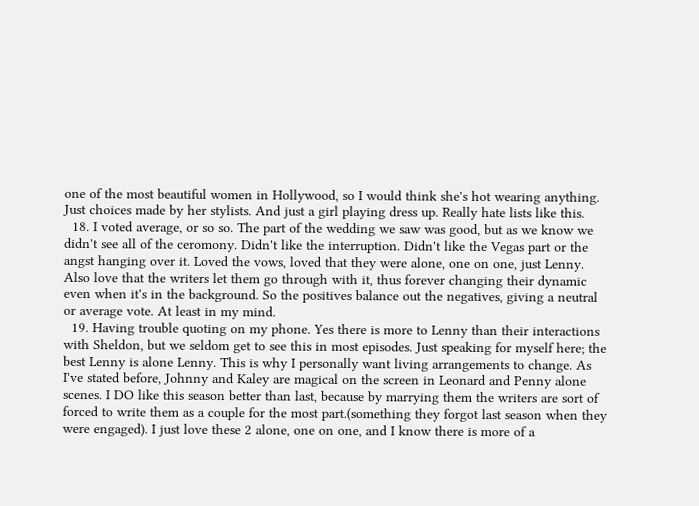one of the most beautiful women in Hollywood, so I would think she's hot wearing anything. Just choices made by her stylists. And just a girl playing dress up. Really hate lists like this.
  18. I voted average, or so so. The part of the wedding we saw was good, but as we know we didn't see all of the ceromony. Didn't like the interruption. Didn't like the Vegas part or the angst hanging over it. Loved the vows, loved that they were alone, one on one, just Lenny. Also love that the writers let them go through with it, thus forever changing their dynamic even when it's in the background. So the positives balance out the negatives, giving a neutral or average vote. At least in my mind.
  19. Having trouble quoting on my phone. Yes there is more to Lenny than their interactions with Sheldon, but we seldom get to see this in most episodes. Just speaking for myself here; the best Lenny is alone Lenny. This is why I personally want living arrangements to change. As I've stated before, Johnny and Kaley are magical on the screen in Leonard and Penny alone scenes. I DO like this season better than last, because by marrying them the writers are sort of forced to write them as a couple for the most part.(something they forgot last season when they were engaged). I just love these 2 alone, one on one, and I know there is more of a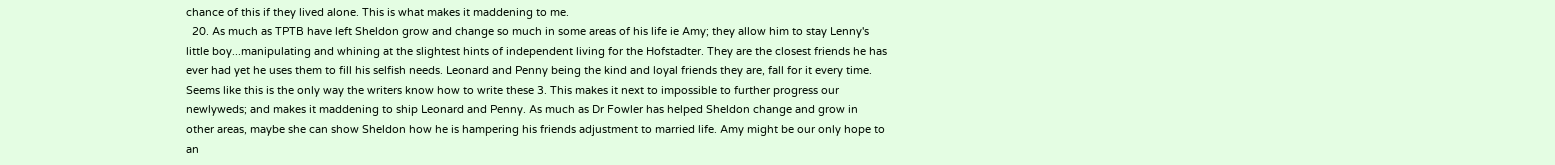chance of this if they lived alone. This is what makes it maddening to me.
  20. As much as TPTB have left Sheldon grow and change so much in some areas of his life ie Amy; they allow him to stay Lenny's little boy...manipulating and whining at the slightest hints of independent living for the Hofstadter. They are the closest friends he has ever had yet he uses them to fill his selfish needs. Leonard and Penny being the kind and loyal friends they are, fall for it every time. Seems like this is the only way the writers know how to write these 3. This makes it next to impossible to further progress our newlyweds; and makes it maddening to ship Leonard and Penny. As much as Dr Fowler has helped Sheldon change and grow in other areas, maybe she can show Sheldon how he is hampering his friends adjustment to married life. Amy might be our only hope to an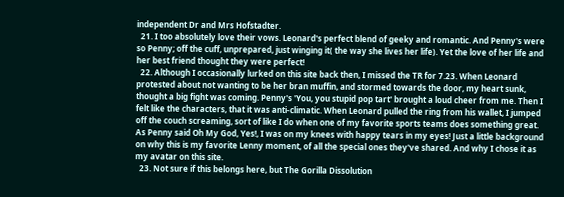independent Dr and Mrs Hofstadter.
  21. I too absolutely love their vows. Leonard's perfect blend of geeky and romantic. And Penny's were so Penny; off the cuff, unprepared, just winging it( the way she lives her life). Yet the love of her life and her best friend thought they were perfect!
  22. Although I occasionally lurked on this site back then, I missed the TR for 7.23. When Leonard protested about not wanting to be her bran muffin, and stormed towards the door, my heart sunk, thought a big fight was coming. Penny's 'You, you stupid pop tart' brought a loud cheer from me. Then I felt like the characters, that it was anti-climatic. When Leonard pulled the ring from his wallet, I jumped off the couch screaming, sort of like I do when one of my favorite sports teams does something great. As Penny said Oh My God, Yes!, I was on my knees with happy tears in my eyes! Just a little background on why this is my favorite Lenny moment, of all the special ones they've shared. And why I chose it as my avatar on this site.
  23. Not sure if this belongs here, but The Gorilla Dissolution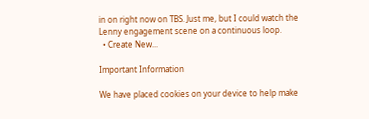in on right now on TBS. Just me, but I could watch the Lenny engagement scene on a continuous loop.
  • Create New...

Important Information

We have placed cookies on your device to help make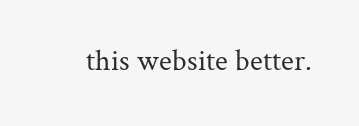this website better.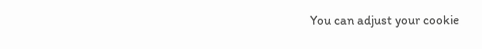You can adjust your cookie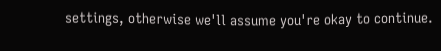settings, otherwise we'll assume you're okay to continue.